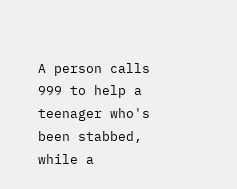A person calls 999 to help a teenager who's been stabbed, while a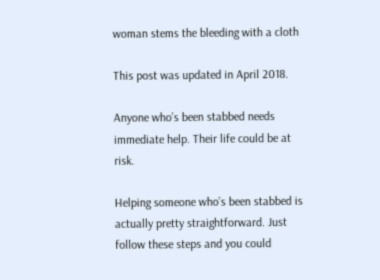woman stems the bleeding with a cloth

This post was updated in April 2018.

Anyone who’s been stabbed needs immediate help. Their life could be at risk.

Helping someone who’s been stabbed is actually pretty straightforward. Just follow these steps and you could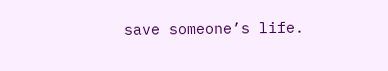save someone’s life.